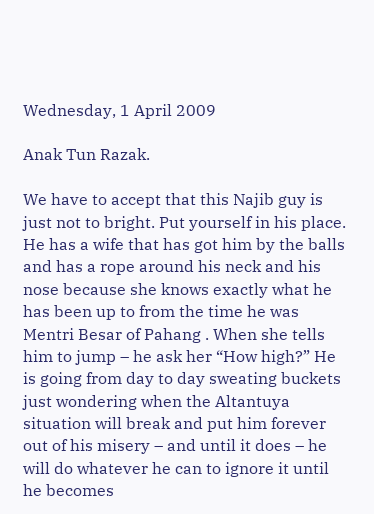Wednesday, 1 April 2009

Anak Tun Razak.

We have to accept that this Najib guy is just not to bright. Put yourself in his place. He has a wife that has got him by the balls and has a rope around his neck and his nose because she knows exactly what he has been up to from the time he was Mentri Besar of Pahang . When she tells him to jump – he ask her “How high?” He is going from day to day sweating buckets just wondering when the Altantuya situation will break and put him forever out of his misery – and until it does – he will do whatever he can to ignore it until he becomes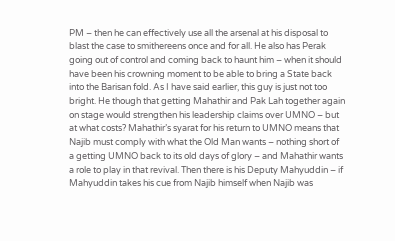PM – then he can effectively use all the arsenal at his disposal to blast the case to smithereens once and for all. He also has Perak going out of control and coming back to haunt him – when it should have been his crowning moment to be able to bring a State back into the Barisan fold. As I have said earlier, this guy is just not too bright. He though that getting Mahathir and Pak Lah together again on stage would strengthen his leadership claims over UMNO – but at what costs? Mahathir’s syarat for his return to UMNO means that Najib must comply with what the Old Man wants – nothing short of a getting UMNO back to its old days of glory – and Mahathir wants a role to play in that revival. Then there is his Deputy Mahyuddin – if Mahyuddin takes his cue from Najib himself when Najib was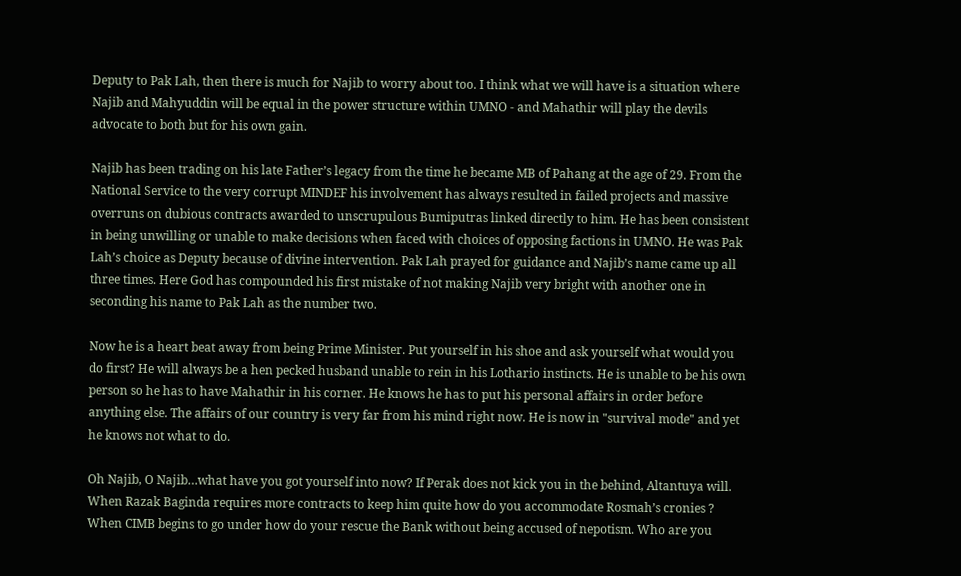Deputy to Pak Lah, then there is much for Najib to worry about too. I think what we will have is a situation where Najib and Mahyuddin will be equal in the power structure within UMNO - and Mahathir will play the devils advocate to both but for his own gain.

Najib has been trading on his late Father’s legacy from the time he became MB of Pahang at the age of 29. From the National Service to the very corrupt MINDEF his involvement has always resulted in failed projects and massive overruns on dubious contracts awarded to unscrupulous Bumiputras linked directly to him. He has been consistent in being unwilling or unable to make decisions when faced with choices of opposing factions in UMNO. He was Pak Lah’s choice as Deputy because of divine intervention. Pak Lah prayed for guidance and Najib’s name came up all three times. Here God has compounded his first mistake of not making Najib very bright with another one in seconding his name to Pak Lah as the number two.

Now he is a heart beat away from being Prime Minister. Put yourself in his shoe and ask yourself what would you do first? He will always be a hen pecked husband unable to rein in his Lothario instincts. He is unable to be his own person so he has to have Mahathir in his corner. He knows he has to put his personal affairs in order before anything else. The affairs of our country is very far from his mind right now. He is now in "survival mode" and yet he knows not what to do.

Oh Najib, O Najib…what have you got yourself into now? If Perak does not kick you in the behind, Altantuya will. When Razak Baginda requires more contracts to keep him quite how do you accommodate Rosmah’s cronies ? When CIMB begins to go under how do your rescue the Bank without being accused of nepotism. Who are you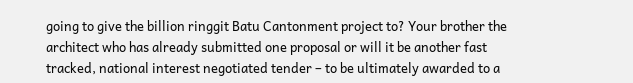going to give the billion ringgit Batu Cantonment project to? Your brother the architect who has already submitted one proposal or will it be another fast tracked, national interest negotiated tender – to be ultimately awarded to a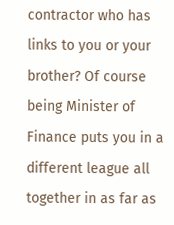contractor who has links to you or your brother? Of course being Minister of Finance puts you in a different league all together in as far as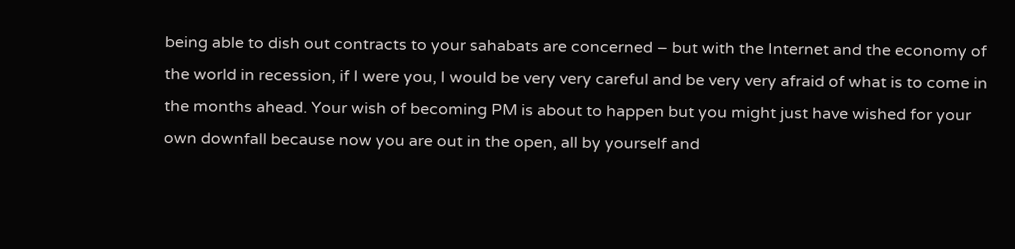being able to dish out contracts to your sahabats are concerned – but with the Internet and the economy of the world in recession, if I were you, I would be very very careful and be very very afraid of what is to come in the months ahead. Your wish of becoming PM is about to happen but you might just have wished for your own downfall because now you are out in the open, all by yourself and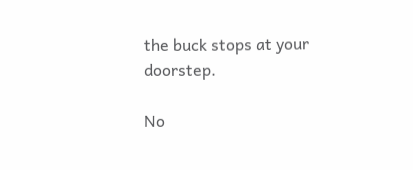the buck stops at your doorstep.

No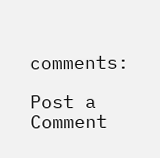comments:

Post a Comment